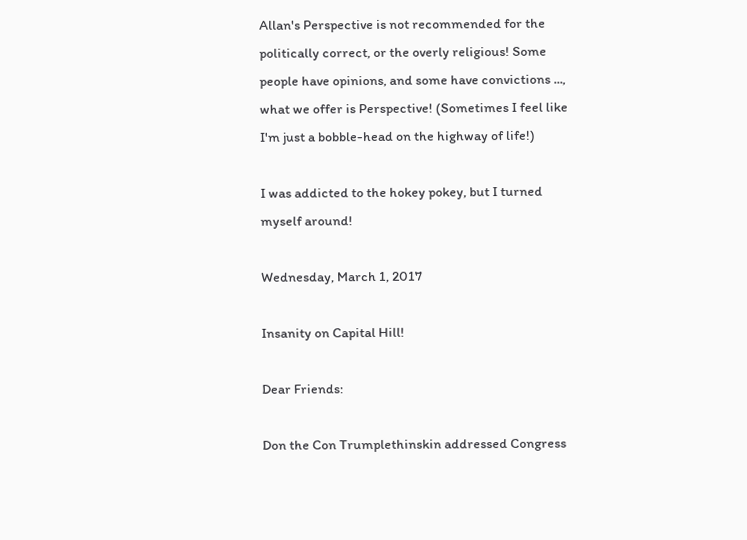Allan's Perspective is not recommended for the politically correct, or the overly religious! Some people have opinions, and some have convictions ..., what we offer is Perspective! (Sometimes I feel like I'm just a bobble-head on the highway of life!)

I was addicted to the hokey pokey, but I turned myself around!

Wednesday, March 1, 2017

Insanity on Capital Hill!

Dear Friends:

Don the Con Trumplethinskin addressed Congress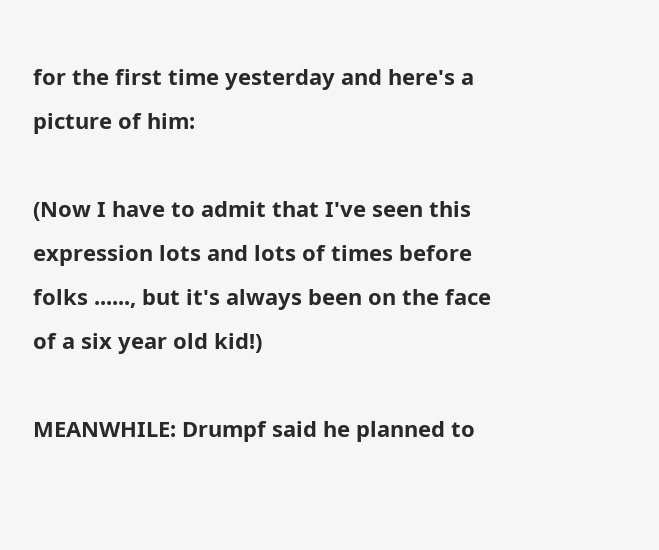for the first time yesterday and here's a picture of him:

(Now I have to admit that I've seen this expression lots and lots of times before folks ......, but it's always been on the face of a six year old kid!)

MEANWHILE: Drumpf said he planned to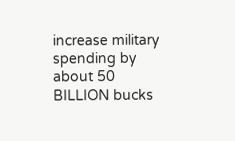increase military spending by about 50 BILLION bucks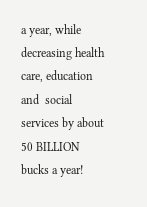a year, while decreasing health care, education and  social services by about 50 BILLION bucks a year!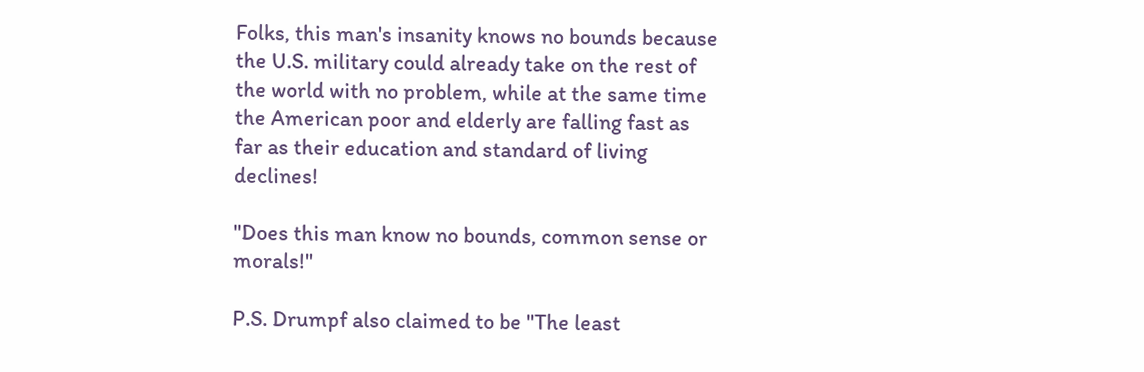Folks, this man's insanity knows no bounds because the U.S. military could already take on the rest of the world with no problem, while at the same time the American poor and elderly are falling fast as far as their education and standard of living declines!

"Does this man know no bounds, common sense or morals!"

P.S. Drumpf also claimed to be "The least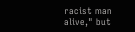racist man alive," but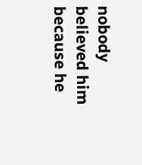nobody believed him because he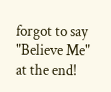forgot to say "Believe Me" at the end!